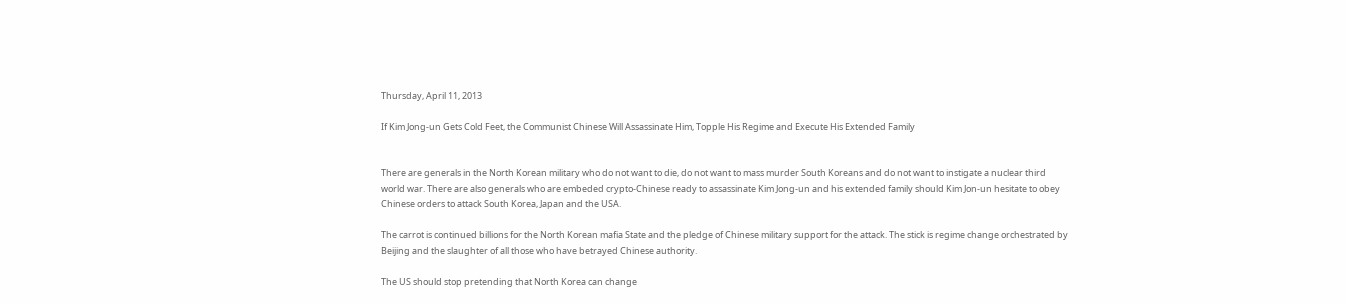Thursday, April 11, 2013

If Kim Jong-un Gets Cold Feet, the Communist Chinese Will Assassinate Him, Topple His Regime and Execute His Extended Family


There are generals in the North Korean military who do not want to die, do not want to mass murder South Koreans and do not want to instigate a nuclear third world war. There are also generals who are embeded crypto-Chinese ready to assassinate Kim Jong-un and his extended family should Kim Jon-un hesitate to obey Chinese orders to attack South Korea, Japan and the USA.

The carrot is continued billions for the North Korean mafia State and the pledge of Chinese military support for the attack. The stick is regime change orchestrated by Beijing and the slaughter of all those who have betrayed Chinese authority.

The US should stop pretending that North Korea can change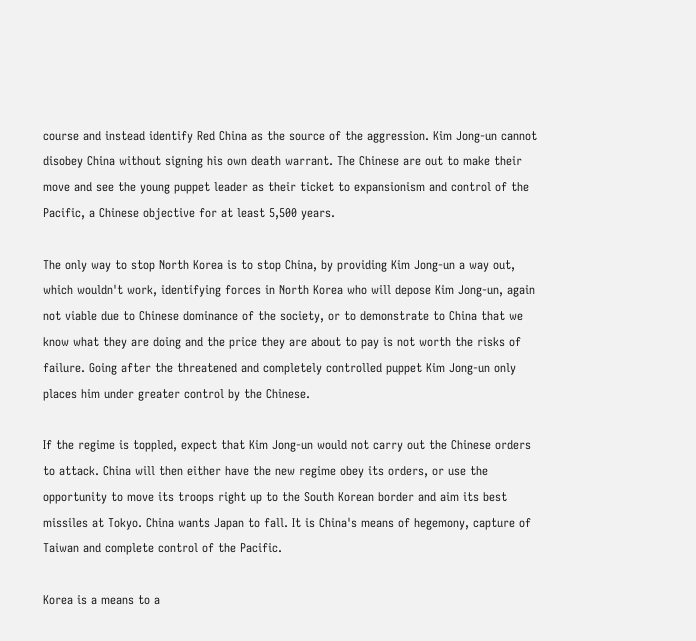course and instead identify Red China as the source of the aggression. Kim Jong-un cannot disobey China without signing his own death warrant. The Chinese are out to make their move and see the young puppet leader as their ticket to expansionism and control of the Pacific, a Chinese objective for at least 5,500 years.

The only way to stop North Korea is to stop China, by providing Kim Jong-un a way out, which wouldn't work, identifying forces in North Korea who will depose Kim Jong-un, again not viable due to Chinese dominance of the society, or to demonstrate to China that we know what they are doing and the price they are about to pay is not worth the risks of failure. Going after the threatened and completely controlled puppet Kim Jong-un only places him under greater control by the Chinese.

If the regime is toppled, expect that Kim Jong-un would not carry out the Chinese orders to attack. China will then either have the new regime obey its orders, or use the opportunity to move its troops right up to the South Korean border and aim its best missiles at Tokyo. China wants Japan to fall. It is China's means of hegemony, capture of Taiwan and complete control of the Pacific.

Korea is a means to a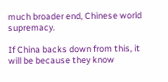much broader end, Chinese world supremacy.

If China backs down from this, it will be because they know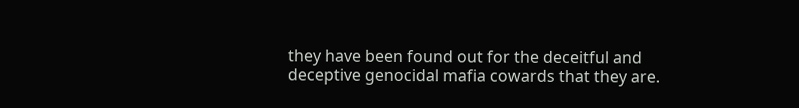they have been found out for the deceitful and deceptive genocidal mafia cowards that they are.